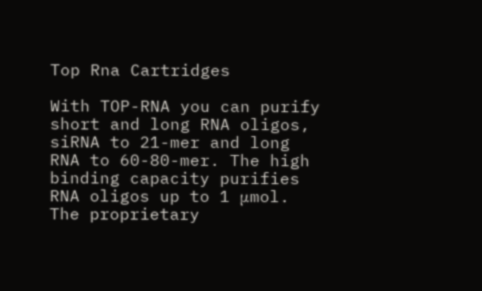Top Rna Cartridges

With TOP-RNA you can purify short and long RNA oligos, siRNA to 21-mer and long RNA to 60-80-mer. The high binding capacity purifies RNA oligos up to 1 μmol. The proprietary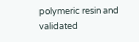polymeric resin and validated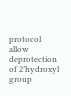protocol allow deprotection of 2’hydroxyl group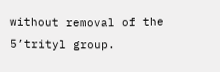without removal of the 5’trityl group.